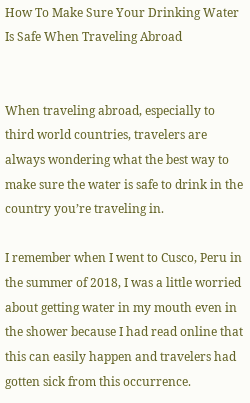How To Make Sure Your Drinking Water Is Safe When Traveling Abroad


When traveling abroad, especially to third world countries, travelers are always wondering what the best way to make sure the water is safe to drink in the country you’re traveling in.

I remember when I went to Cusco, Peru in the summer of 2018, I was a little worried about getting water in my mouth even in the shower because I had read online that this can easily happen and travelers had gotten sick from this occurrence.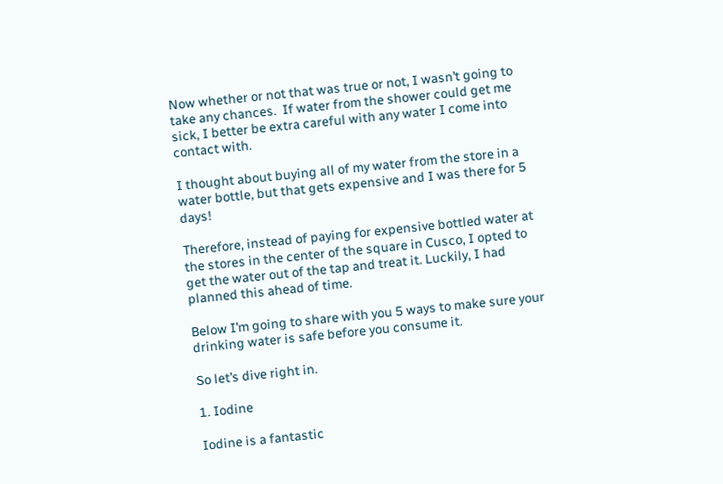Now whether or not that was true or not, I wasn’t going to take any chances.  If water from the shower could get me sick, I better be extra careful with any water I come into contact with.

I thought about buying all of my water from the store in a water bottle, but that gets expensive and I was there for 5 days!

Therefore, instead of paying for expensive bottled water at the stores in the center of the square in Cusco, I opted to get the water out of the tap and treat it. Luckily, I had planned this ahead of time.

Below I’m going to share with you 5 ways to make sure your drinking water is safe before you consume it.

So let’s dive right in.

1. Iodine

Iodine is a fantastic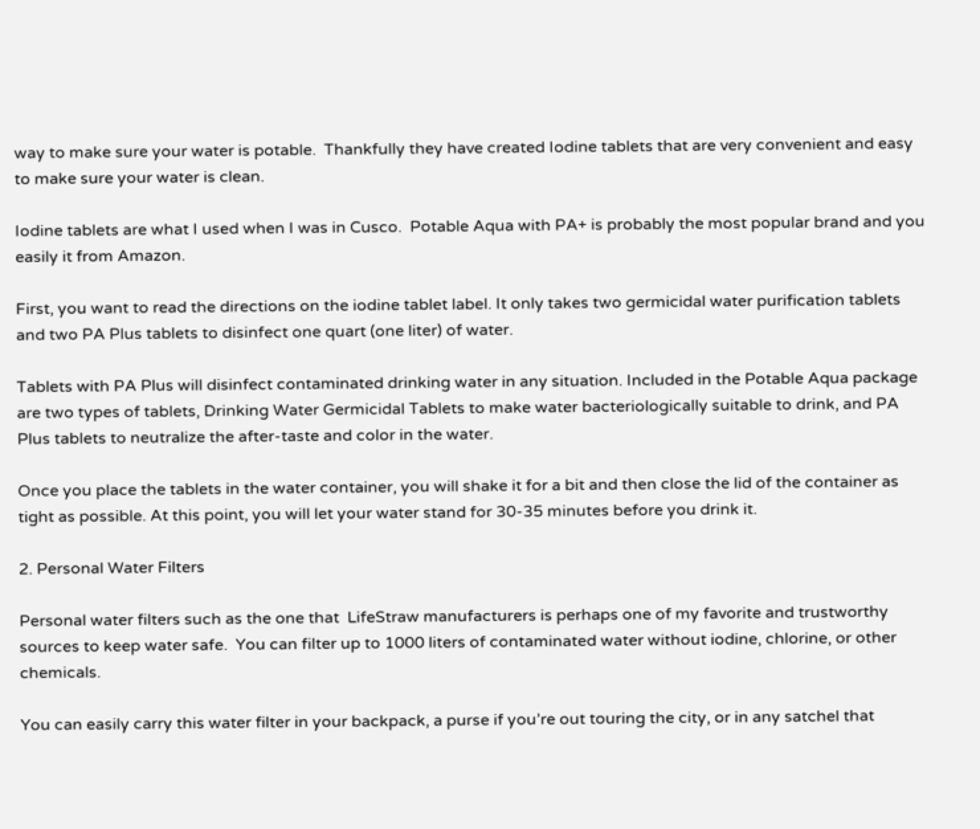way to make sure your water is potable.  Thankfully they have created Iodine tablets that are very convenient and easy to make sure your water is clean.

Iodine tablets are what I used when I was in Cusco.  Potable Aqua with PA+ is probably the most popular brand and you easily it from Amazon.

First, you want to read the directions on the iodine tablet label. It only takes two germicidal water purification tablets and two PA Plus tablets to disinfect one quart (one liter) of water.

Tablets with PA Plus will disinfect contaminated drinking water in any situation. Included in the Potable Aqua package are two types of tablets, Drinking Water Germicidal Tablets to make water bacteriologically suitable to drink, and PA Plus tablets to neutralize the after-taste and color in the water.

Once you place the tablets in the water container, you will shake it for a bit and then close the lid of the container as tight as possible. At this point, you will let your water stand for 30-35 minutes before you drink it.

2. Personal Water Filters

Personal water filters such as the one that  LifeStraw manufacturers is perhaps one of my favorite and trustworthy sources to keep water safe.  You can filter up to 1000 liters of contaminated water without iodine, chlorine, or other chemicals.

You can easily carry this water filter in your backpack, a purse if you’re out touring the city, or in any satchel that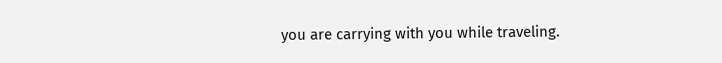you are carrying with you while traveling.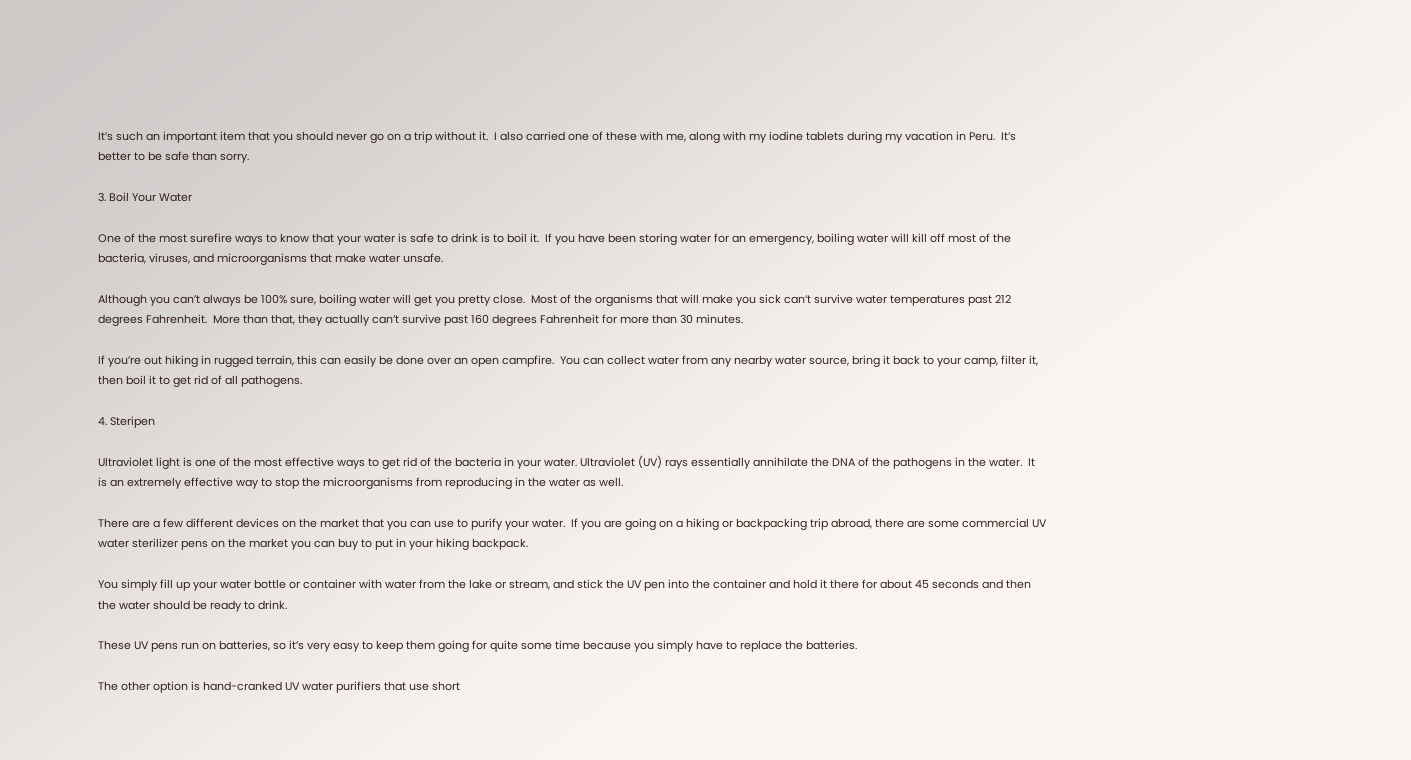It’s such an important item that you should never go on a trip without it.  I also carried one of these with me, along with my iodine tablets during my vacation in Peru.  It’s better to be safe than sorry.

3. Boil Your Water

One of the most surefire ways to know that your water is safe to drink is to boil it.  If you have been storing water for an emergency, boiling water will kill off most of the bacteria, viruses, and microorganisms that make water unsafe.

Although you can’t always be 100% sure, boiling water will get you pretty close.  Most of the organisms that will make you sick can’t survive water temperatures past 212 degrees Fahrenheit.  More than that, they actually can’t survive past 160 degrees Fahrenheit for more than 30 minutes.

If you’re out hiking in rugged terrain, this can easily be done over an open campfire.  You can collect water from any nearby water source, bring it back to your camp, filter it, then boil it to get rid of all pathogens.

4. Steripen

Ultraviolet light is one of the most effective ways to get rid of the bacteria in your water. Ultraviolet (UV) rays essentially annihilate the DNA of the pathogens in the water.  It is an extremely effective way to stop the microorganisms from reproducing in the water as well.

There are a few different devices on the market that you can use to purify your water.  If you are going on a hiking or backpacking trip abroad, there are some commercial UV water sterilizer pens on the market you can buy to put in your hiking backpack.

You simply fill up your water bottle or container with water from the lake or stream, and stick the UV pen into the container and hold it there for about 45 seconds and then the water should be ready to drink.

These UV pens run on batteries, so it’s very easy to keep them going for quite some time because you simply have to replace the batteries.

The other option is hand-cranked UV water purifiers that use short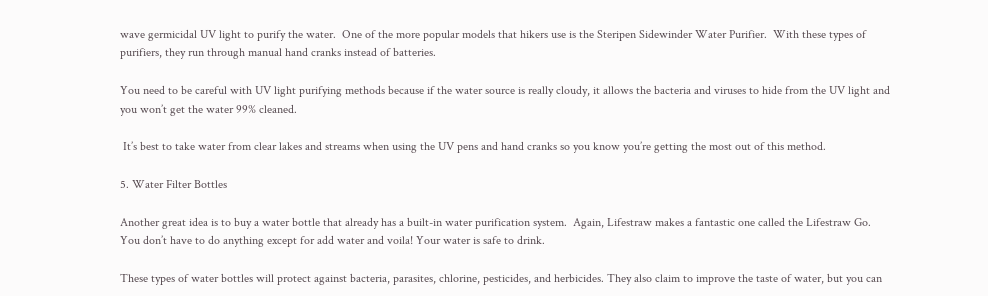wave germicidal UV light to purify the water.  One of the more popular models that hikers use is the Steripen Sidewinder Water Purifier.  With these types of purifiers, they run through manual hand cranks instead of batteries.

You need to be careful with UV light purifying methods because if the water source is really cloudy, it allows the bacteria and viruses to hide from the UV light and you won’t get the water 99% cleaned.

 It’s best to take water from clear lakes and streams when using the UV pens and hand cranks so you know you’re getting the most out of this method.

5. Water Filter Bottles

Another great idea is to buy a water bottle that already has a built-in water purification system.  Again, Lifestraw makes a fantastic one called the Lifestraw Go. You don’t have to do anything except for add water and voila! Your water is safe to drink.

These types of water bottles will protect against bacteria, parasites, chlorine, pesticides, and herbicides. They also claim to improve the taste of water, but you can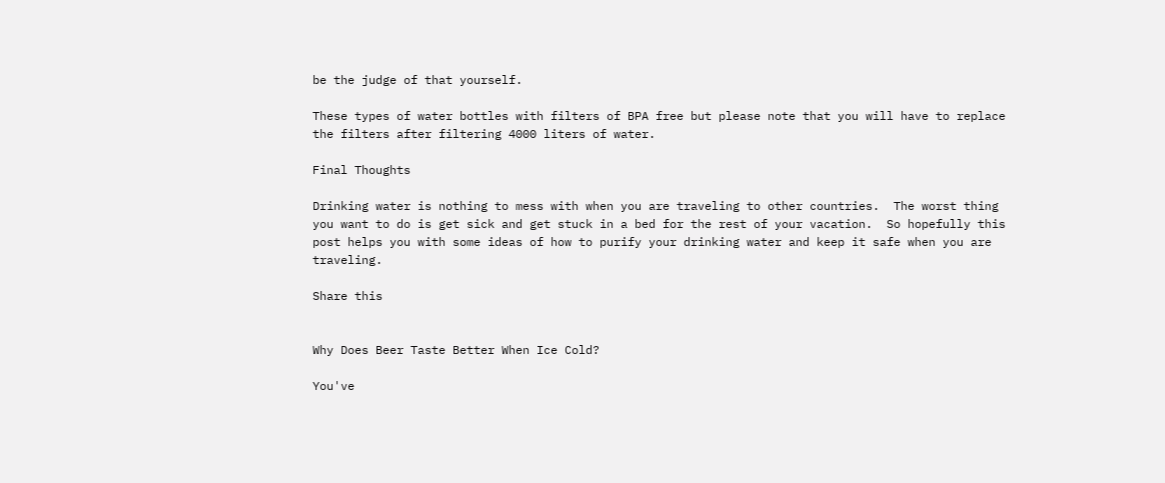be the judge of that yourself.

These types of water bottles with filters of BPA free but please note that you will have to replace the filters after filtering 4000 liters of water.

Final Thoughts

Drinking water is nothing to mess with when you are traveling to other countries.  The worst thing you want to do is get sick and get stuck in a bed for the rest of your vacation.  So hopefully this post helps you with some ideas of how to purify your drinking water and keep it safe when you are traveling.

Share this


Why Does Beer Taste Better When Ice Cold?

You've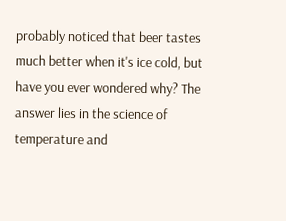probably noticed that beer tastes much better when it's ice cold, but have you ever wondered why? The answer lies in the science of temperature and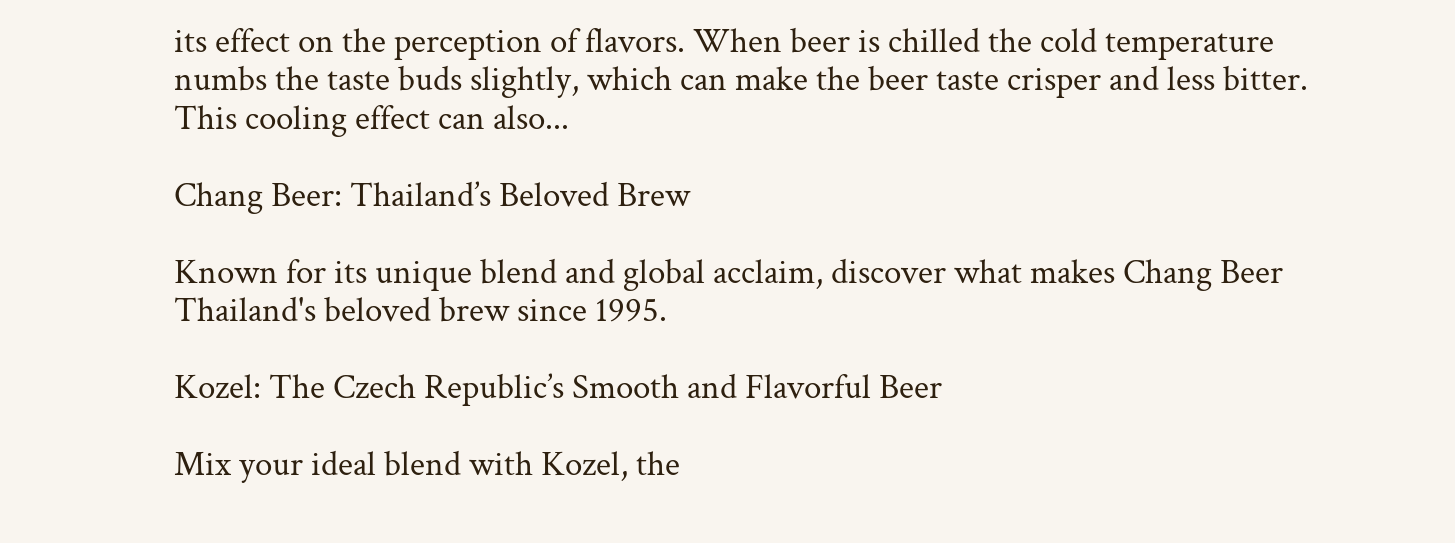its effect on the perception of flavors. When beer is chilled the cold temperature numbs the taste buds slightly, which can make the beer taste crisper and less bitter. This cooling effect can also...

Chang Beer: Thailand’s Beloved Brew

Known for its unique blend and global acclaim, discover what makes Chang Beer Thailand's beloved brew since 1995.

Kozel: The Czech Republic’s Smooth and Flavorful Beer

Mix your ideal blend with Kozel, the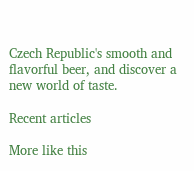Czech Republic's smooth and flavorful beer, and discover a new world of taste.

Recent articles

More like this